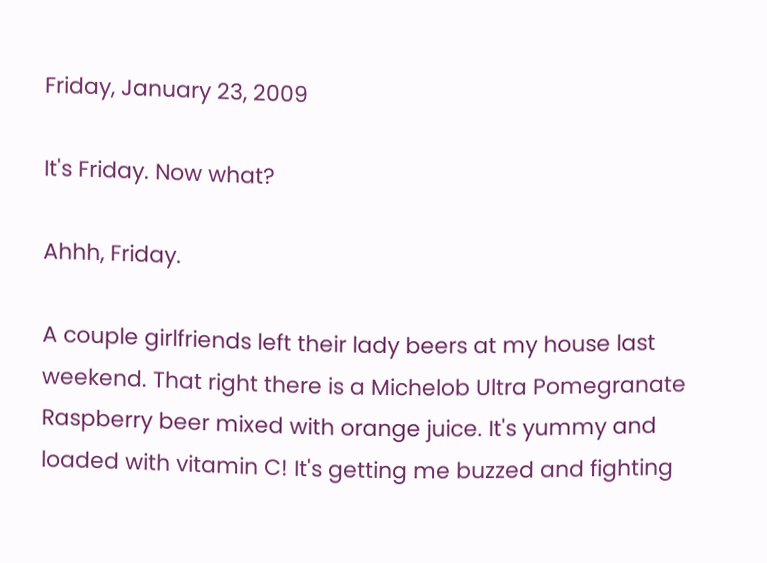Friday, January 23, 2009

It's Friday. Now what?

Ahhh, Friday.

A couple girlfriends left their lady beers at my house last weekend. That right there is a Michelob Ultra Pomegranate Raspberry beer mixed with orange juice. It's yummy and loaded with vitamin C! It's getting me buzzed and fighting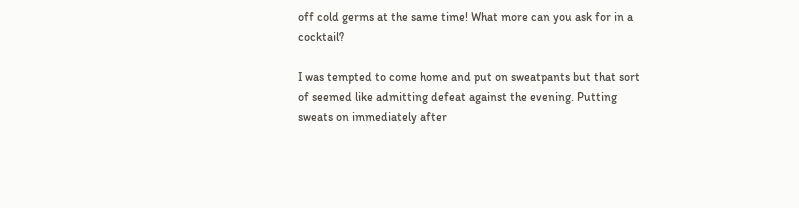off cold germs at the same time! What more can you ask for in a cocktail?

I was tempted to come home and put on sweatpants but that sort of seemed like admitting defeat against the evening. Putting sweats on immediately after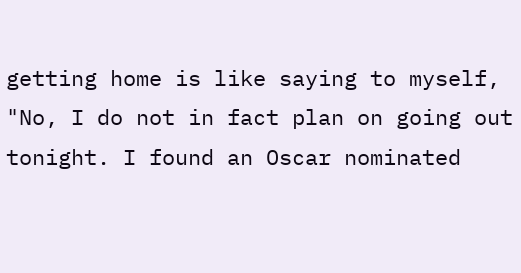getting home is like saying to myself, "No, I do not in fact plan on going out tonight. I found an Oscar nominated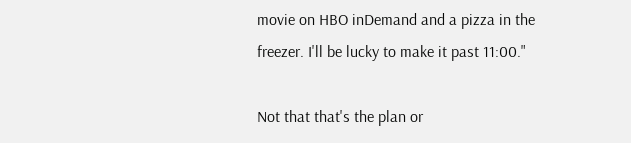movie on HBO inDemand and a pizza in the freezer. I'll be lucky to make it past 11:00."

Not that that's the plan or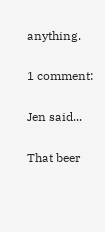anything.

1 comment:

Jen said...

That beer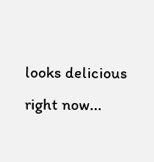looks delicious right now...